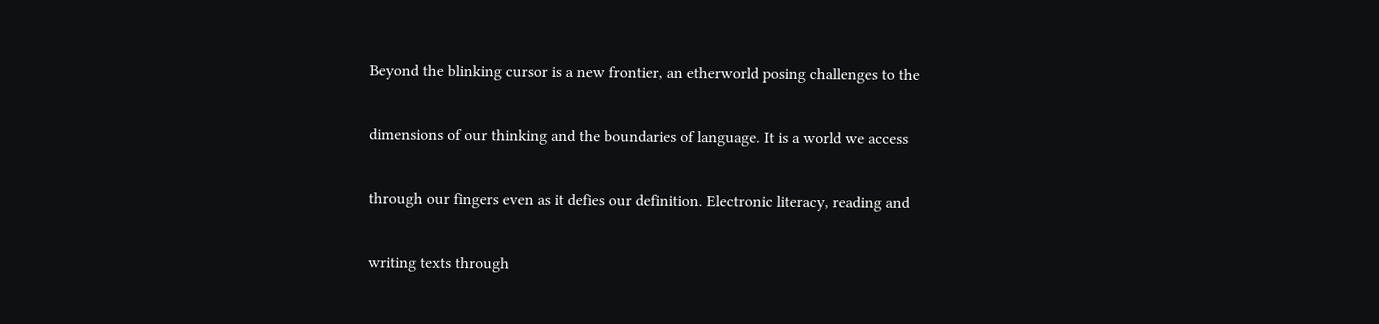Beyond the blinking cursor is a new frontier, an etherworld posing challenges to the

dimensions of our thinking and the boundaries of language. It is a world we access

through our fingers even as it defies our definition. Electronic literacy, reading and

writing texts through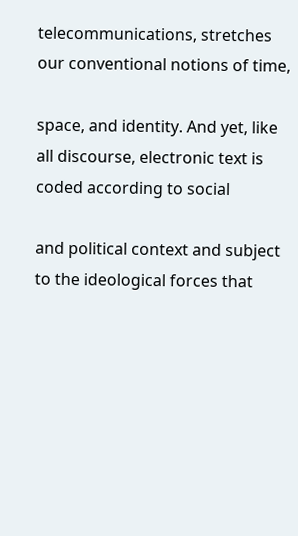telecommunications, stretches our conventional notions of time,

space, and identity. And yet, like all discourse, electronic text is coded according to social

and political context and subject to the ideological forces that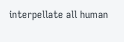interpellate all human